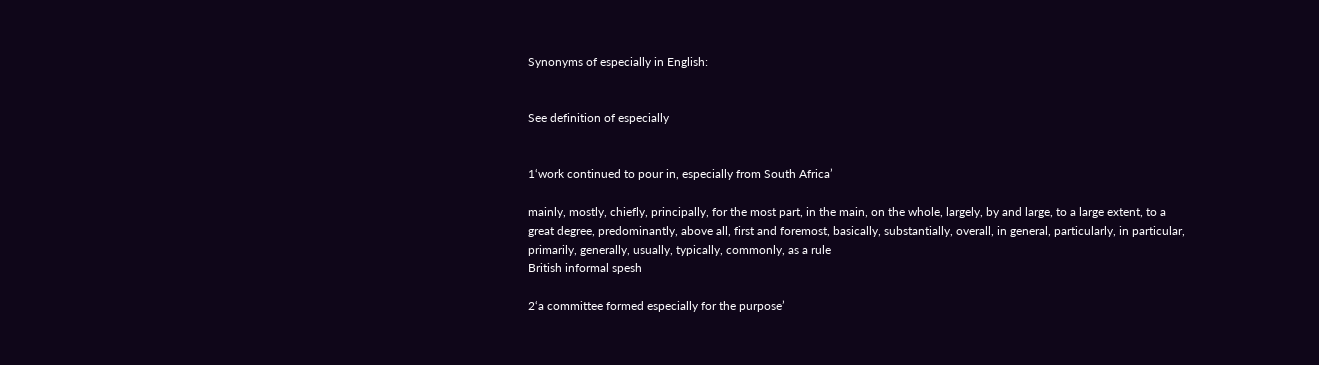Synonyms of especially in English:


See definition of especially


1‘work continued to pour in, especially from South Africa’

mainly, mostly, chiefly, principally, for the most part, in the main, on the whole, largely, by and large, to a large extent, to a great degree, predominantly, above all, first and foremost, basically, substantially, overall, in general, particularly, in particular, primarily, generally, usually, typically, commonly, as a rule
British informal spesh

2‘a committee formed especially for the purpose’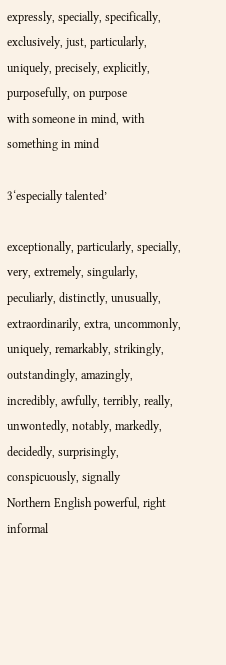expressly, specially, specifically, exclusively, just, particularly, uniquely, precisely, explicitly, purposefully, on purpose
with someone in mind, with something in mind

3‘especially talented’

exceptionally, particularly, specially, very, extremely, singularly, peculiarly, distinctly, unusually, extraordinarily, extra, uncommonly, uniquely, remarkably, strikingly, outstandingly, amazingly, incredibly, awfully, terribly, really, unwontedly, notably, markedly, decidedly, surprisingly, conspicuously, signally
Northern English powerful, right
informal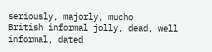seriously, majorly, mucho
British informal jolly, dead, well
informal, dated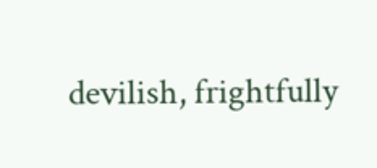devilish, frightfully